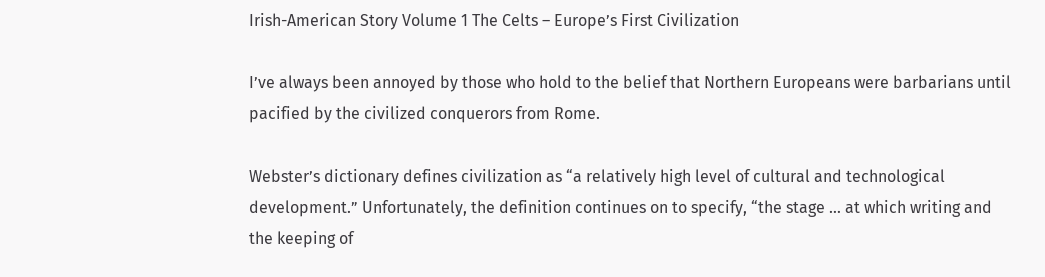Irish-American Story Volume 1 The Celts – Europe’s First Civilization

I’ve always been annoyed by those who hold to the belief that Northern Europeans were barbarians until pacified by the civilized conquerors from Rome.

Webster’s dictionary defines civilization as “a relatively high level of cultural and technological development.” Unfortunately, the definition continues on to specify, “the stage … at which writing and the keeping of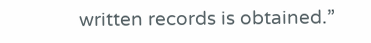written records is obtained.”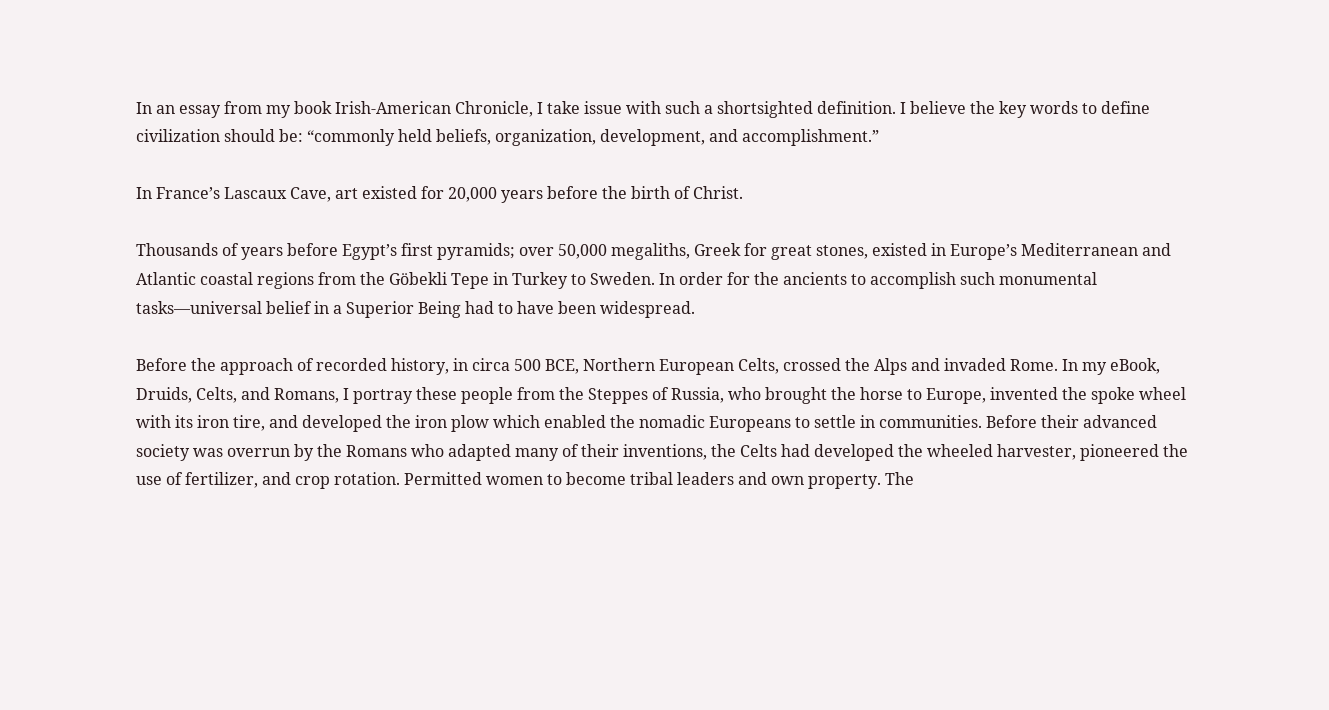In an essay from my book Irish-American Chronicle, I take issue with such a shortsighted definition. I believe the key words to define civilization should be: “commonly held beliefs, organization, development, and accomplishment.”

In France’s Lascaux Cave, art existed for 20,000 years before the birth of Christ.

Thousands of years before Egypt’s first pyramids; over 50,000 megaliths, Greek for great stones, existed in Europe’s Mediterranean and Atlantic coastal regions from the Göbekli Tepe in Turkey to Sweden. In order for the ancients to accomplish such monumental tasks—universal belief in a Superior Being had to have been widespread.

Before the approach of recorded history, in circa 500 BCE, Northern European Celts, crossed the Alps and invaded Rome. In my eBook, Druids, Celts, and Romans, I portray these people from the Steppes of Russia, who brought the horse to Europe, invented the spoke wheel with its iron tire, and developed the iron plow which enabled the nomadic Europeans to settle in communities. Before their advanced society was overrun by the Romans who adapted many of their inventions, the Celts had developed the wheeled harvester, pioneered the use of fertilizer, and crop rotation. Permitted women to become tribal leaders and own property. The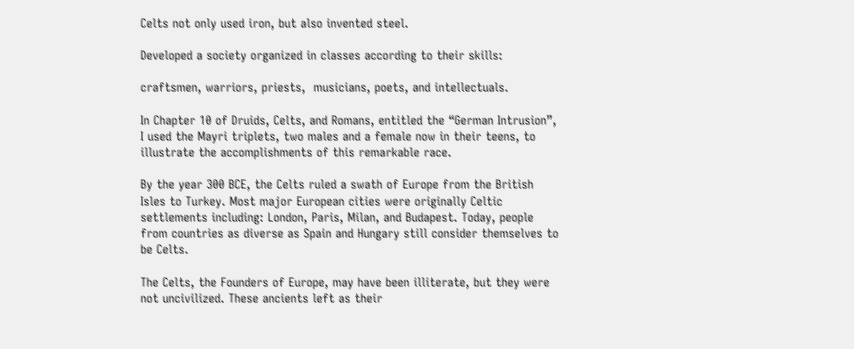Celts not only used iron, but also invented steel.

Developed a society organized in classes according to their skills:

craftsmen, warriors, priests,  musicians, poets, and intellectuals.

In Chapter 10 of Druids, Celts, and Romans, entitled the “German Intrusion”, I used the Mayri triplets, two males and a female now in their teens, to illustrate the accomplishments of this remarkable race.

By the year 300 BCE, the Celts ruled a swath of Europe from the British Isles to Turkey. Most major European cities were originally Celtic settlements including: London, Paris, Milan, and Budapest. Today, people from countries as diverse as Spain and Hungary still consider themselves to be Celts.

The Celts, the Founders of Europe, may have been illiterate, but they were not uncivilized. These ancients left as their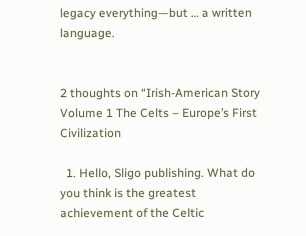legacy everything—but … a written language.


2 thoughts on “Irish-American Story Volume 1 The Celts – Europe’s First Civilization

  1. Hello, Sligo publishing. What do you think is the greatest achievement of the Celtic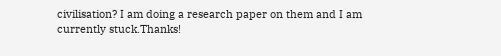civilisation? I am doing a research paper on them and I am currently stuck.Thanks!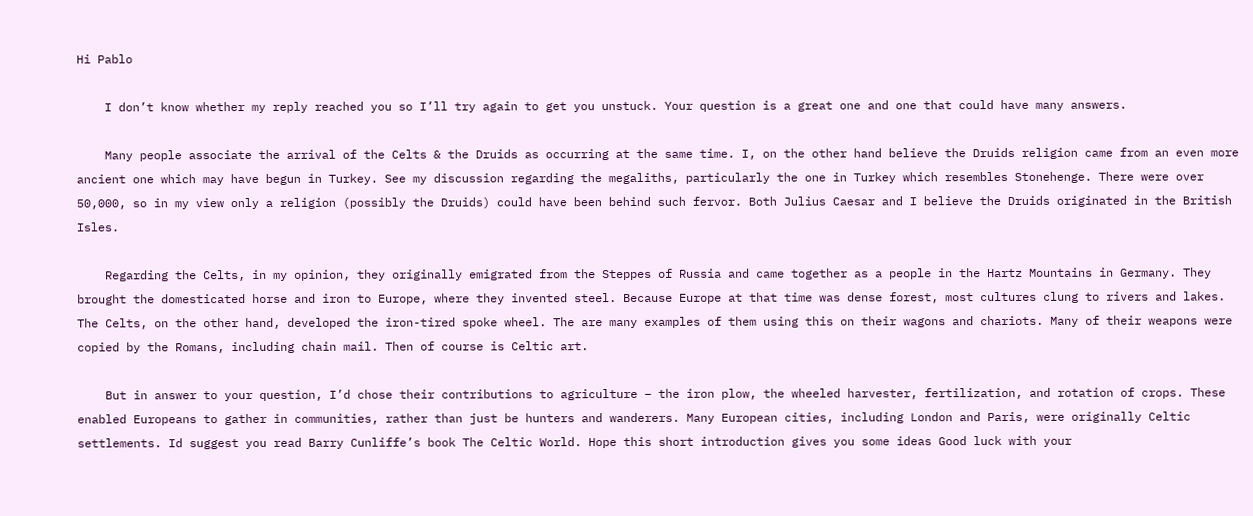Hi Pablo

    I don’t know whether my reply reached you so I’ll try again to get you unstuck. Your question is a great one and one that could have many answers.

    Many people associate the arrival of the Celts & the Druids as occurring at the same time. I, on the other hand believe the Druids religion came from an even more ancient one which may have begun in Turkey. See my discussion regarding the megaliths, particularly the one in Turkey which resembles Stonehenge. There were over 50,000, so in my view only a religion (possibly the Druids) could have been behind such fervor. Both Julius Caesar and I believe the Druids originated in the British Isles.

    Regarding the Celts, in my opinion, they originally emigrated from the Steppes of Russia and came together as a people in the Hartz Mountains in Germany. They brought the domesticated horse and iron to Europe, where they invented steel. Because Europe at that time was dense forest, most cultures clung to rivers and lakes. The Celts, on the other hand, developed the iron-tired spoke wheel. The are many examples of them using this on their wagons and chariots. Many of their weapons were copied by the Romans, including chain mail. Then of course is Celtic art.

    But in answer to your question, I’d chose their contributions to agriculture – the iron plow, the wheeled harvester, fertilization, and rotation of crops. These enabled Europeans to gather in communities, rather than just be hunters and wanderers. Many European cities, including London and Paris, were originally Celtic settlements. Id suggest you read Barry Cunliffe’s book The Celtic World. Hope this short introduction gives you some ideas Good luck with your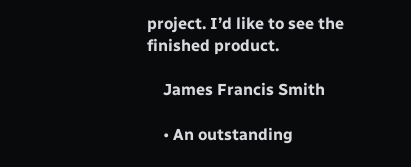project. I’d like to see the finished product.

    James Francis Smith

    • An outstanding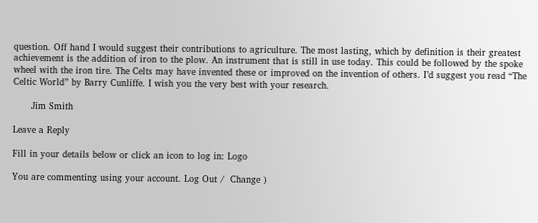question. Off hand I would suggest their contributions to agriculture. The most lasting, which by definition is their greatest achievement is the addition of iron to the plow. An instrument that is still in use today. This could be followed by the spoke wheel with the iron tire. The Celts may have invented these or improved on the invention of others. I’d suggest you read “The Celtic World” by Barry Cunliffe. I wish you the very best with your research.

      Jim Smith

Leave a Reply

Fill in your details below or click an icon to log in: Logo

You are commenting using your account. Log Out /  Change )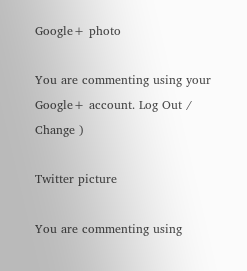Google+ photo

You are commenting using your Google+ account. Log Out /  Change )

Twitter picture

You are commenting using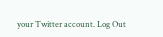your Twitter account. Log Out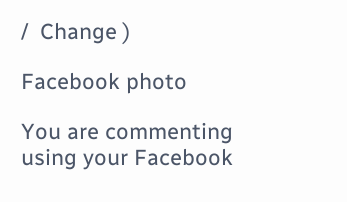/  Change )

Facebook photo

You are commenting using your Facebook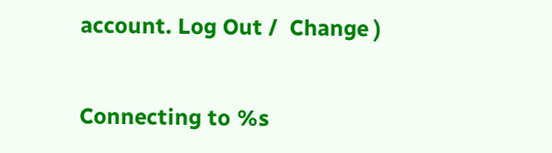account. Log Out /  Change )


Connecting to %s